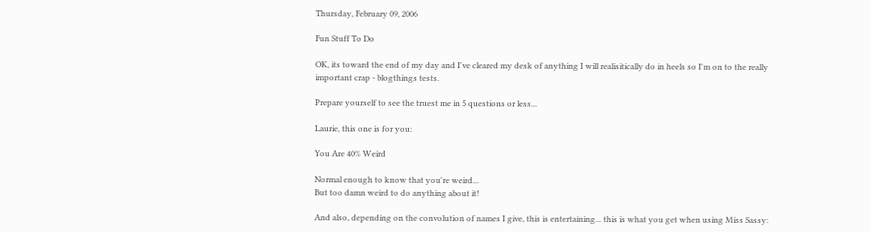Thursday, February 09, 2006

Fun Stuff To Do

OK, its toward the end of my day and I've cleared my desk of anything I will realisitically do in heels so I'm on to the really important crap - blogthings tests.

Prepare yourself to see the truest me in 5 questions or less...

Laurie, this one is for you:

You Are 40% Weird

Normal enough to know that you're weird...
But too damn weird to do anything about it!

And also, depending on the convolution of names I give, this is entertaining... this is what you get when using Miss Sassy: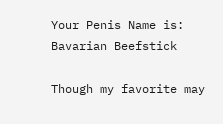Your Penis Name is: Bavarian Beefstick

Though my favorite may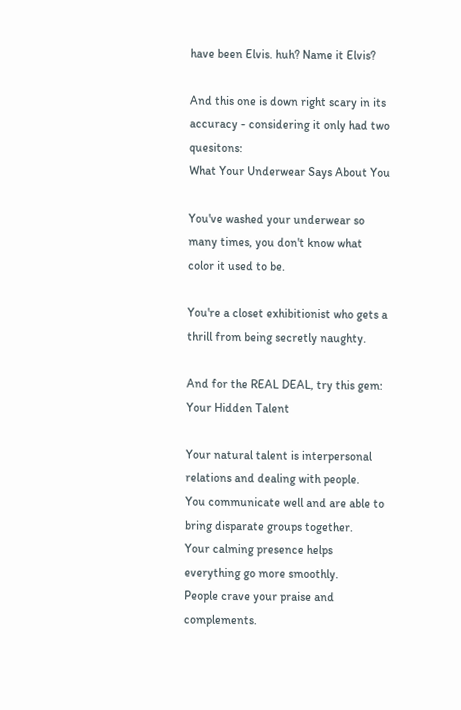have been Elvis. huh? Name it Elvis?

And this one is down right scary in its accuracy - considering it only had two quesitons:
What Your Underwear Says About You

You've washed your underwear so many times, you don't know what color it used to be.

You're a closet exhibitionist who gets a thrill from being secretly naughty.

And for the REAL DEAL, try this gem:
Your Hidden Talent

Your natural talent is interpersonal relations and dealing with people.
You communicate well and are able to bring disparate groups together.
Your calming presence helps everything go more smoothly.
People crave your praise and complements.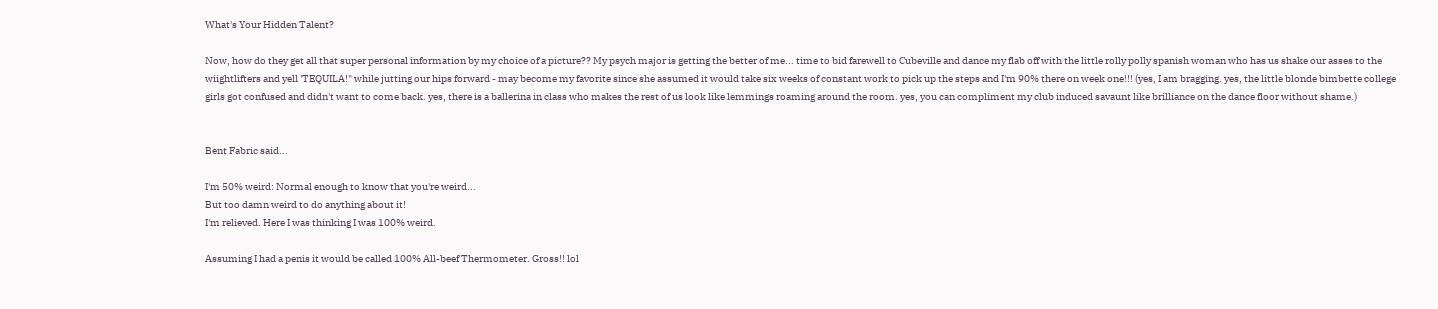What's Your Hidden Talent?

Now, how do they get all that super personal information by my choice of a picture?? My psych major is getting the better of me... time to bid farewell to Cubeville and dance my flab off with the little rolly polly spanish woman who has us shake our asses to the wiightlifters and yell 'TEQUILA!" while jutting our hips forward - may become my favorite since she assumed it would take six weeks of constant work to pick up the steps and I'm 90% there on week one!!! (yes, I am bragging. yes, the little blonde bimbette college girls got confused and didn't want to come back. yes, there is a ballerina in class who makes the rest of us look like lemmings roaming around the room. yes, you can compliment my club induced savaunt like brilliance on the dance floor without shame.)


Bent Fabric said...

I'm 50% weird: Normal enough to know that you're weird...
But too damn weird to do anything about it!
I'm relieved. Here I was thinking I was 100% weird.

Assuming I had a penis it would be called 100% All-beef Thermometer. Gross!! lol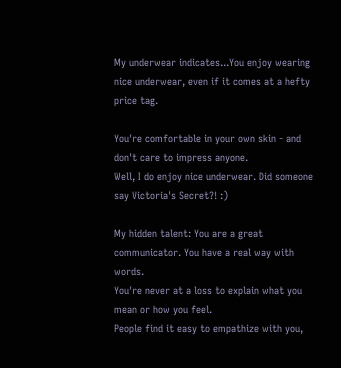My underwear indicates...You enjoy wearing nice underwear, even if it comes at a hefty price tag.

You're comfortable in your own skin - and don't care to impress anyone.
Well, I do enjoy nice underwear. Did someone say Victoria's Secret?! :)

My hidden talent: You are a great communicator. You have a real way with words.
You're never at a loss to explain what you mean or how you feel.
People find it easy to empathize with you,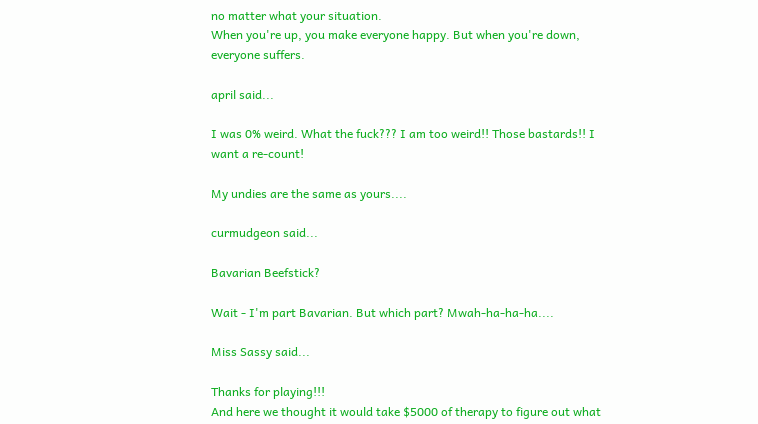no matter what your situation.
When you're up, you make everyone happy. But when you're down, everyone suffers.

april said...

I was 0% weird. What the fuck??? I am too weird!! Those bastards!! I want a re-count!

My undies are the same as yours....

curmudgeon said...

Bavarian Beefstick?

Wait - I'm part Bavarian. But which part? Mwah-ha-ha-ha....

Miss Sassy said...

Thanks for playing!!!
And here we thought it would take $5000 of therapy to figure out what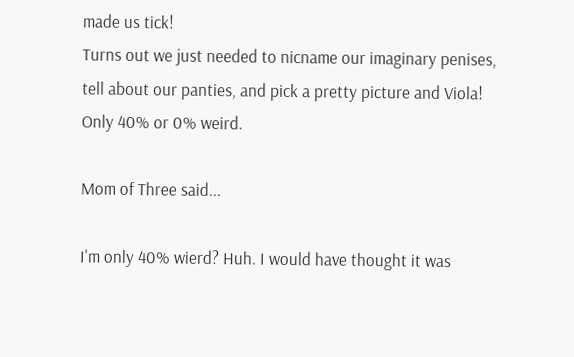made us tick!
Turns out we just needed to nicname our imaginary penises, tell about our panties, and pick a pretty picture and Viola! Only 40% or 0% weird.

Mom of Three said...

I'm only 40% wierd? Huh. I would have thought it was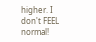higher. I don't FEEL normal!